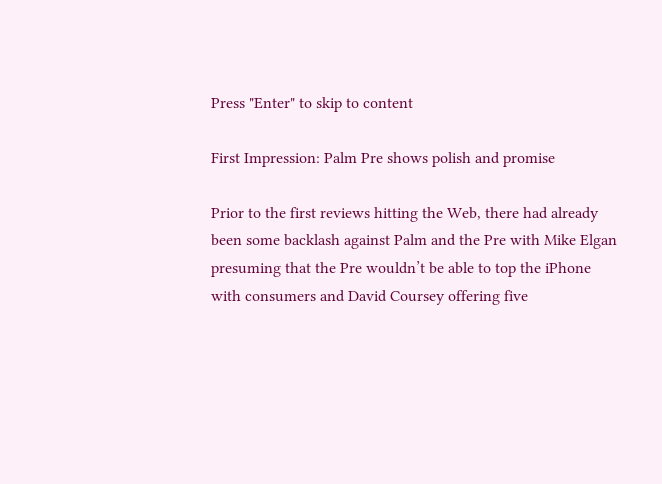Press "Enter" to skip to content

First Impression: Palm Pre shows polish and promise

Prior to the first reviews hitting the Web, there had already been some backlash against Palm and the Pre with Mike Elgan presuming that the Pre wouldn’t be able to top the iPhone with consumers and David Coursey offering five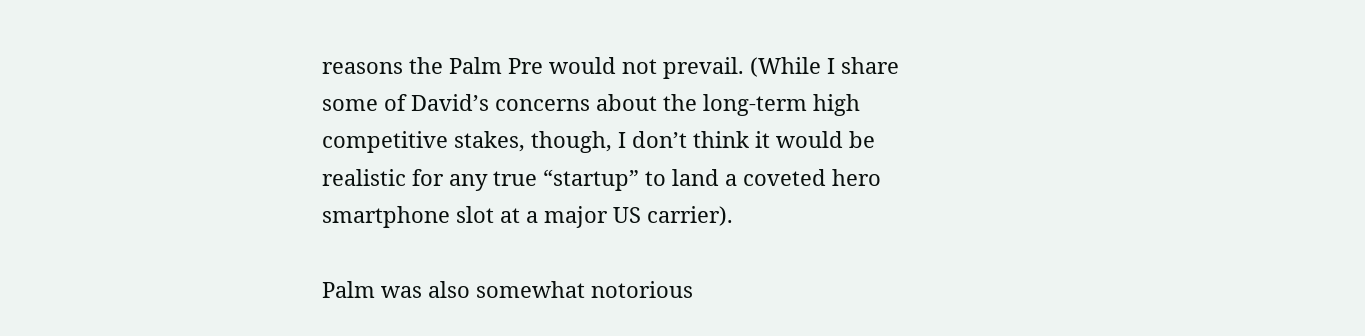reasons the Palm Pre would not prevail. (While I share some of David’s concerns about the long-term high competitive stakes, though, I don’t think it would be realistic for any true “startup” to land a coveted hero smartphone slot at a major US carrier).

Palm was also somewhat notorious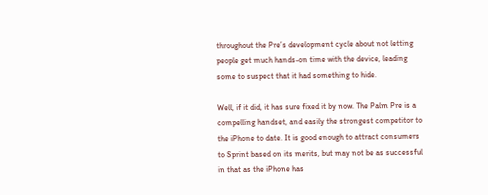throughout the Pre’s development cycle about not letting people get much hands-on time with the device, leading some to suspect that it had something to hide.

Well, if it did, it has sure fixed it by now. The Palm Pre is a compelling handset, and easily the strongest competitor to the iPhone to date. It is good enough to attract consumers to Sprint based on its merits, but may not be as successful in that as the iPhone has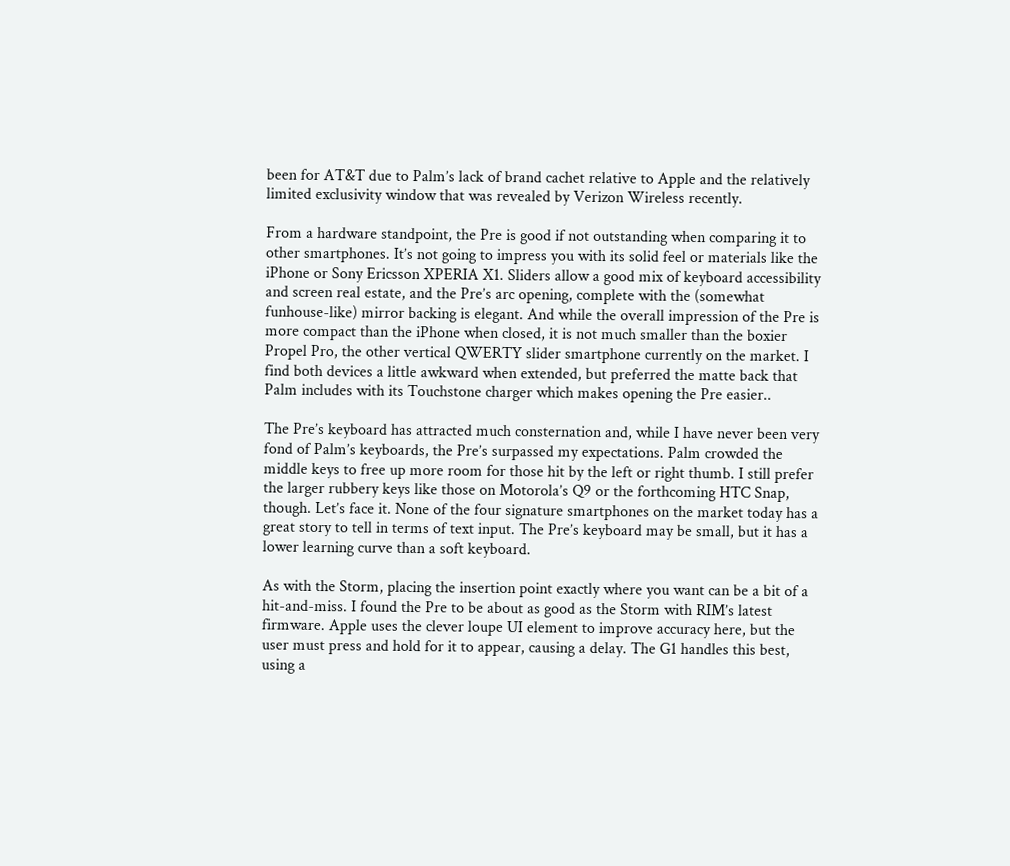been for AT&T due to Palm’s lack of brand cachet relative to Apple and the relatively limited exclusivity window that was revealed by Verizon Wireless recently.

From a hardware standpoint, the Pre is good if not outstanding when comparing it to other smartphones. It’s not going to impress you with its solid feel or materials like the iPhone or Sony Ericsson XPERIA X1. Sliders allow a good mix of keyboard accessibility and screen real estate, and the Pre’s arc opening, complete with the (somewhat funhouse-like) mirror backing is elegant. And while the overall impression of the Pre is more compact than the iPhone when closed, it is not much smaller than the boxier Propel Pro, the other vertical QWERTY slider smartphone currently on the market. I find both devices a little awkward when extended, but preferred the matte back that Palm includes with its Touchstone charger which makes opening the Pre easier..

The Pre’s keyboard has attracted much consternation and, while I have never been very fond of Palm’s keyboards, the Pre’s surpassed my expectations. Palm crowded the middle keys to free up more room for those hit by the left or right thumb. I still prefer the larger rubbery keys like those on Motorola’s Q9 or the forthcoming HTC Snap, though. Let’s face it. None of the four signature smartphones on the market today has a great story to tell in terms of text input. The Pre’s keyboard may be small, but it has a lower learning curve than a soft keyboard.

As with the Storm, placing the insertion point exactly where you want can be a bit of a hit-and-miss. I found the Pre to be about as good as the Storm with RIM’s latest firmware. Apple uses the clever loupe UI element to improve accuracy here, but the user must press and hold for it to appear, causing a delay. The G1 handles this best, using a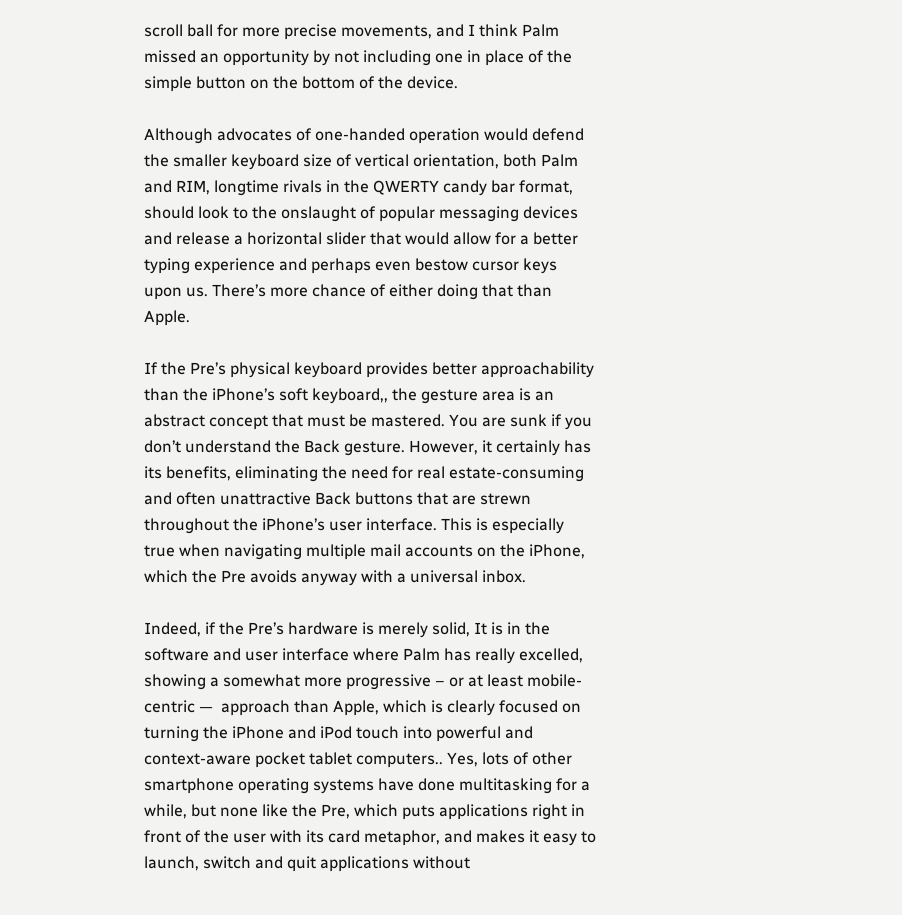scroll ball for more precise movements, and I think Palm missed an opportunity by not including one in place of the simple button on the bottom of the device.

Although advocates of one-handed operation would defend the smaller keyboard size of vertical orientation, both Palm and RIM, longtime rivals in the QWERTY candy bar format, should look to the onslaught of popular messaging devices and release a horizontal slider that would allow for a better typing experience and perhaps even bestow cursor keys upon us. There’s more chance of either doing that than Apple.

If the Pre’s physical keyboard provides better approachability than the iPhone’s soft keyboard,, the gesture area is an abstract concept that must be mastered. You are sunk if you don’t understand the Back gesture. However, it certainly has its benefits, eliminating the need for real estate-consuming and often unattractive Back buttons that are strewn throughout the iPhone’s user interface. This is especially true when navigating multiple mail accounts on the iPhone, which the Pre avoids anyway with a universal inbox.

Indeed, if the Pre’s hardware is merely solid, It is in the software and user interface where Palm has really excelled, showing a somewhat more progressive – or at least mobile-centric —  approach than Apple, which is clearly focused on turning the iPhone and iPod touch into powerful and context-aware pocket tablet computers.. Yes, lots of other smartphone operating systems have done multitasking for a while, but none like the Pre, which puts applications right in front of the user with its card metaphor, and makes it easy to launch, switch and quit applications without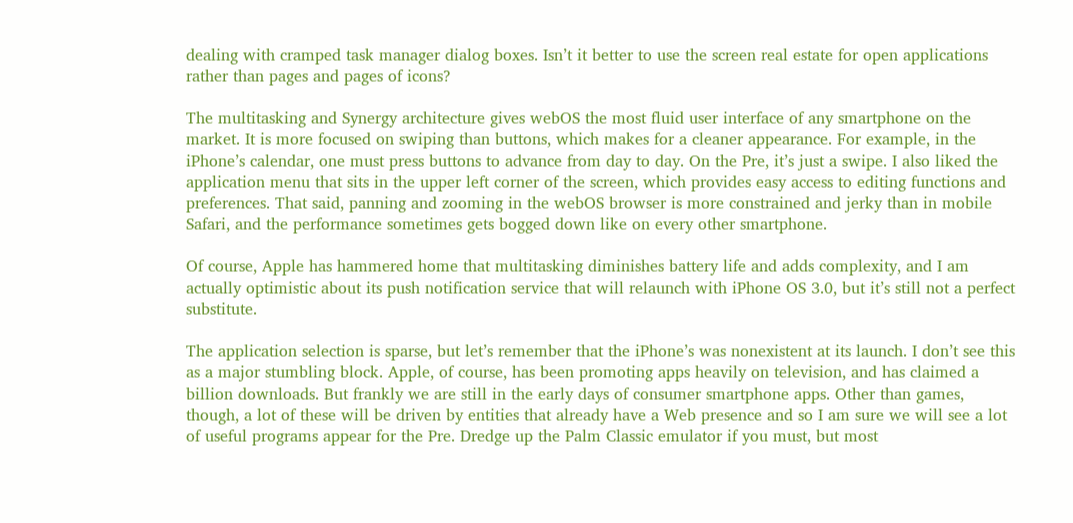dealing with cramped task manager dialog boxes. Isn’t it better to use the screen real estate for open applications rather than pages and pages of icons?

The multitasking and Synergy architecture gives webOS the most fluid user interface of any smartphone on the market. It is more focused on swiping than buttons, which makes for a cleaner appearance. For example, in the iPhone’s calendar, one must press buttons to advance from day to day. On the Pre, it’s just a swipe. I also liked the application menu that sits in the upper left corner of the screen, which provides easy access to editing functions and preferences. That said, panning and zooming in the webOS browser is more constrained and jerky than in mobile Safari, and the performance sometimes gets bogged down like on every other smartphone.

Of course, Apple has hammered home that multitasking diminishes battery life and adds complexity, and I am actually optimistic about its push notification service that will relaunch with iPhone OS 3.0, but it’s still not a perfect substitute.

The application selection is sparse, but let’s remember that the iPhone’s was nonexistent at its launch. I don’t see this as a major stumbling block. Apple, of course, has been promoting apps heavily on television, and has claimed a billion downloads. But frankly we are still in the early days of consumer smartphone apps. Other than games, though, a lot of these will be driven by entities that already have a Web presence and so I am sure we will see a lot of useful programs appear for the Pre. Dredge up the Palm Classic emulator if you must, but most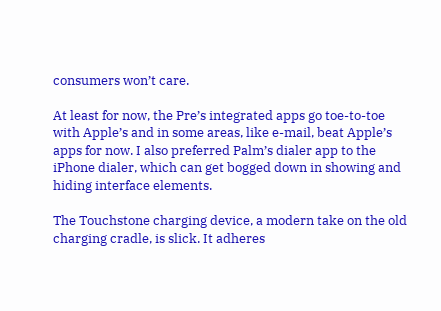consumers won’t care.

At least for now, the Pre’s integrated apps go toe-to-toe with Apple’s and in some areas, like e-mail, beat Apple’s apps for now. I also preferred Palm’s dialer app to the iPhone dialer, which can get bogged down in showing and hiding interface elements.

The Touchstone charging device, a modern take on the old charging cradle, is slick. It adheres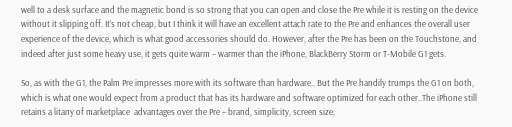well to a desk surface and the magnetic bond is so strong that you can open and close the Pre while it is resting on the device without it slipping off. It’s not cheap, but I think it will have an excellent attach rate to the Pre and enhances the overall user experience of the device, which is what good accessories should do. However, after the Pre has been on the Touchstone, and indeed after just some heavy use, it gets quite warm – warmer than the iPhone, BlackBerry Storm or T-Mobile G1 gets.

So, as with the G1, the Palm Pre impresses more with its software than hardware.. But the Pre handily trumps the G1 on both, which is what one would expect from a product that has its hardware and software optimized for each other..The iPhone still retains a litany of marketplace  advantages over the Pre – brand, simplicity, screen size,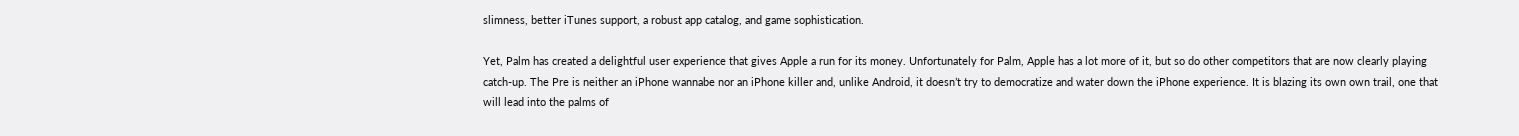slimness, better iTunes support, a robust app catalog, and game sophistication.

Yet, Palm has created a delightful user experience that gives Apple a run for its money. Unfortunately for Palm, Apple has a lot more of it, but so do other competitors that are now clearly playing catch-up. The Pre is neither an iPhone wannabe nor an iPhone killer and, unlike Android, it doesn’t try to democratize and water down the iPhone experience. It is blazing its own own trail, one that will lead into the palms of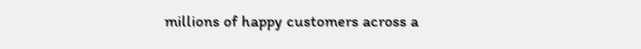millions of happy customers across a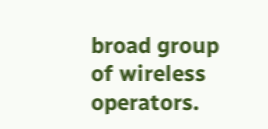broad group of wireless operators.